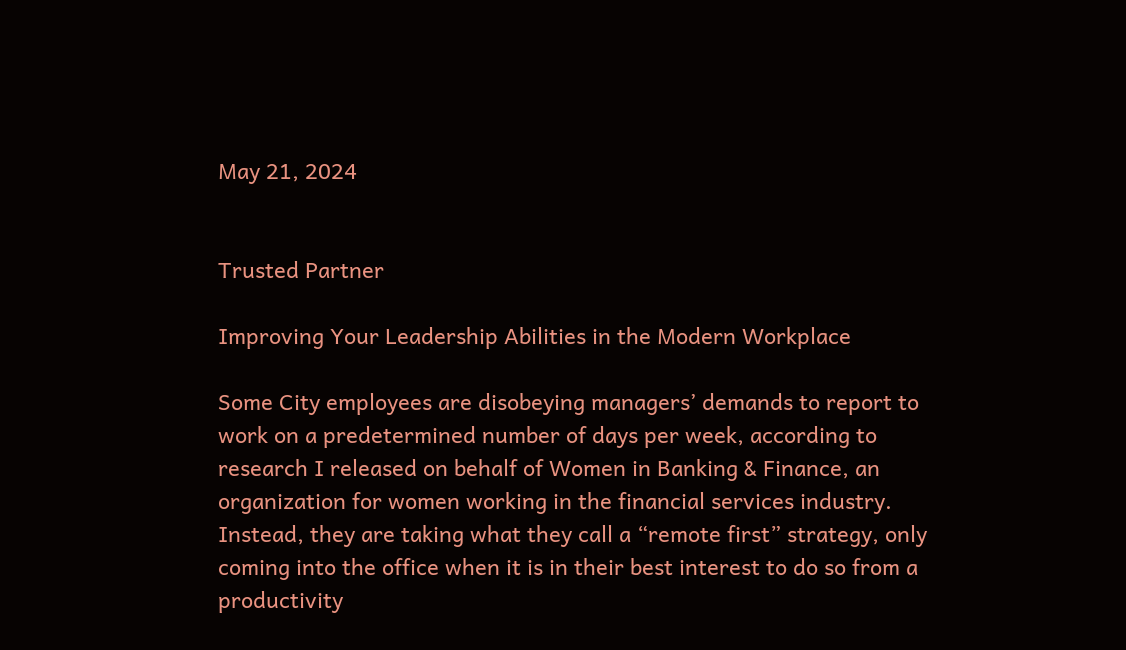May 21, 2024


Trusted Partner

Improving Your Leadership Abilities in the Modern Workplace

Some City employees are disobeying managers’ demands to report to work on a predetermined number of days per week, according to research I released on behalf of Women in Banking & Finance, an organization for women working in the financial services industry. Instead, they are taking what they call a “remote first” strategy, only coming into the office when it is in their best interest to do so from a productivity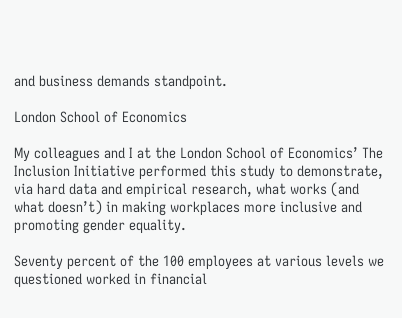and business demands standpoint.

London School of Economics

My colleagues and I at the London School of Economics’ The Inclusion Initiative performed this study to demonstrate, via hard data and empirical research, what works (and what doesn’t) in making workplaces more inclusive and promoting gender equality.

Seventy percent of the 100 employees at various levels we questioned worked in financial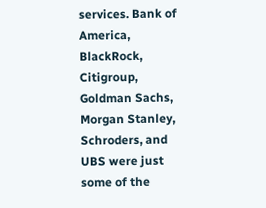services. Bank of America, BlackRock, Citigroup, Goldman Sachs, Morgan Stanley, Schroders, and UBS were just some of the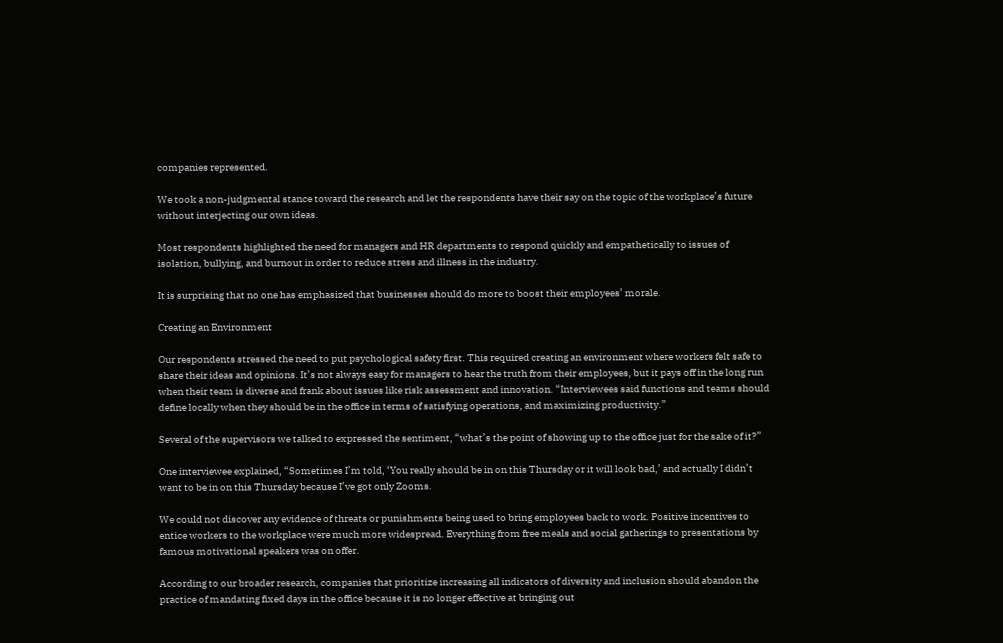companies represented.

We took a non-judgmental stance toward the research and let the respondents have their say on the topic of the workplace’s future without interjecting our own ideas.

Most respondents highlighted the need for managers and HR departments to respond quickly and empathetically to issues of isolation, bullying, and burnout in order to reduce stress and illness in the industry.

It is surprising that no one has emphasized that businesses should do more to boost their employees’ morale.

Creating an Environment

Our respondents stressed the need to put psychological safety first. This required creating an environment where workers felt safe to share their ideas and opinions. It’s not always easy for managers to hear the truth from their employees, but it pays off in the long run when their team is diverse and frank about issues like risk assessment and innovation. “Interviewees said functions and teams should define locally when they should be in the office in terms of satisfying operations, and maximizing productivity.”

Several of the supervisors we talked to expressed the sentiment, “what’s the point of showing up to the office just for the sake of it?”

One interviewee explained, “Sometimes I’m told, ‘You really should be in on this Thursday or it will look bad,’ and actually I didn’t want to be in on this Thursday because I’ve got only Zooms.

We could not discover any evidence of threats or punishments being used to bring employees back to work. Positive incentives to entice workers to the workplace were much more widespread. Everything from free meals and social gatherings to presentations by famous motivational speakers was on offer.

According to our broader research, companies that prioritize increasing all indicators of diversity and inclusion should abandon the practice of mandating fixed days in the office because it is no longer effective at bringing out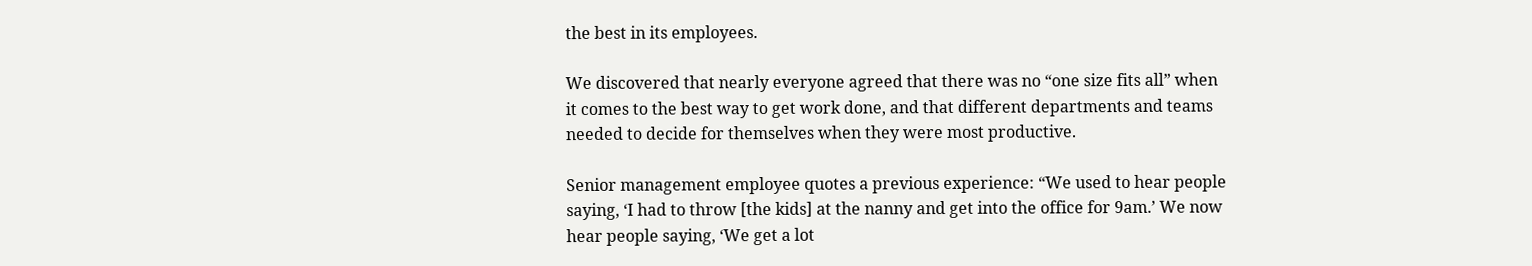the best in its employees.

We discovered that nearly everyone agreed that there was no “one size fits all” when it comes to the best way to get work done, and that different departments and teams needed to decide for themselves when they were most productive.

Senior management employee quotes a previous experience: “We used to hear people saying, ‘I had to throw [the kids] at the nanny and get into the office for 9am.’ We now hear people saying, ‘We get a lot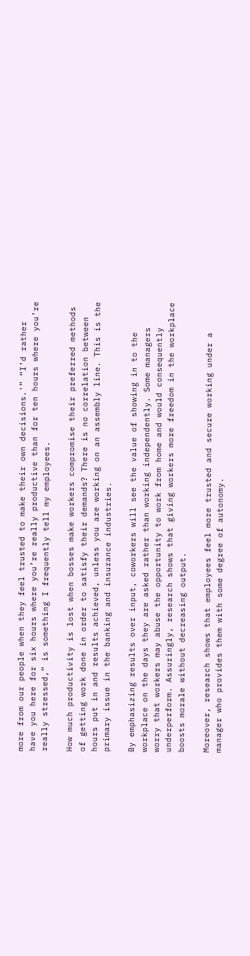more from our people when they feel trusted to make their own decisions.'” “I’d rather have you here for six hours where you’re really productive than for ten hours where you’re really stressed,” is something I frequently tell my employees.

How much productivity is lost when bosses make workers compromise their preferred methods of getting work done in order to satisfy their demands? There is no correlation between hours put in and results achieved, unless you are working on an assembly line. This is the primary issue in the banking and insurance industries.

By emphasizing results over input, coworkers will see the value of showing in to the workplace on the days they are asked rather than working independently. Some managers worry that workers may abuse the opportunity to work from home and would consequently underperform. Assuringly, research shows that giving workers more freedom in the workplace boosts morale without decreasing output.

Moreover, research shows that employees feel more trusted and secure working under a manager who provides them with some degree of autonomy.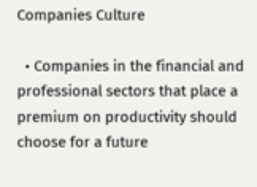Companies Culture

  • Companies in the financial and professional sectors that place a premium on productivity should choose for a future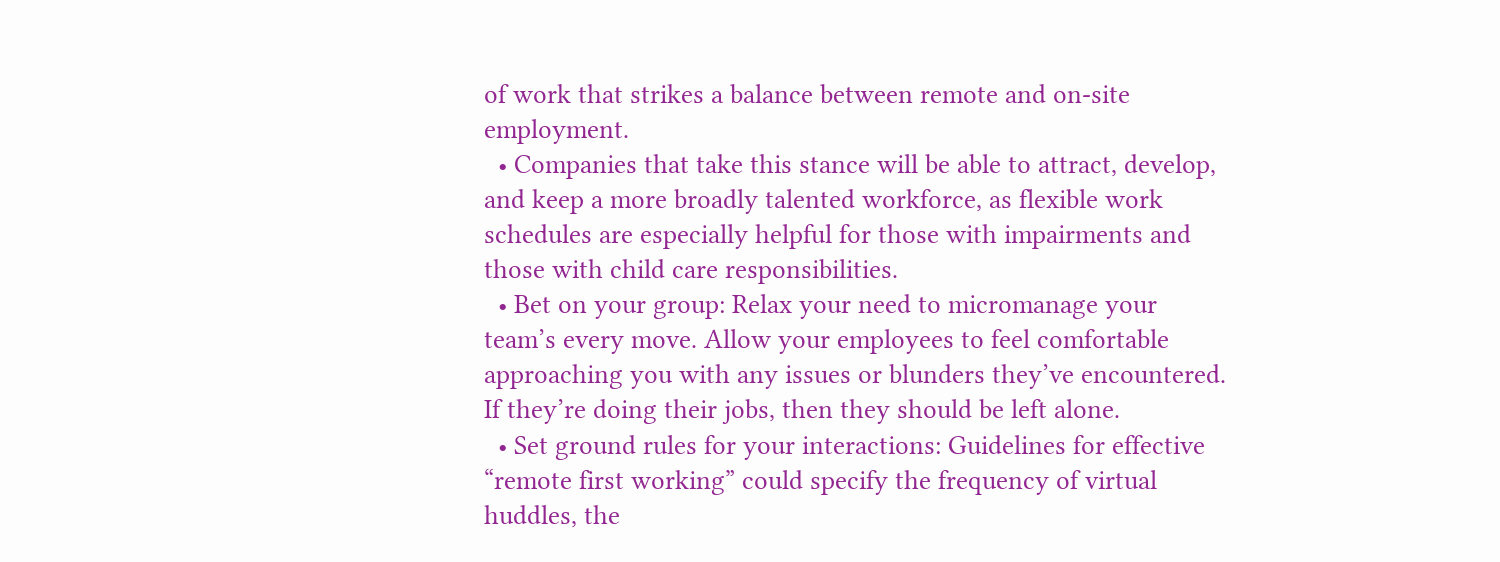of work that strikes a balance between remote and on-site employment.
  • Companies that take this stance will be able to attract, develop, and keep a more broadly talented workforce, as flexible work schedules are especially helpful for those with impairments and those with child care responsibilities.
  • Bet on your group: Relax your need to micromanage your team’s every move. Allow your employees to feel comfortable approaching you with any issues or blunders they’ve encountered. If they’re doing their jobs, then they should be left alone.
  • Set ground rules for your interactions: Guidelines for effective “remote first working” could specify the frequency of virtual huddles, the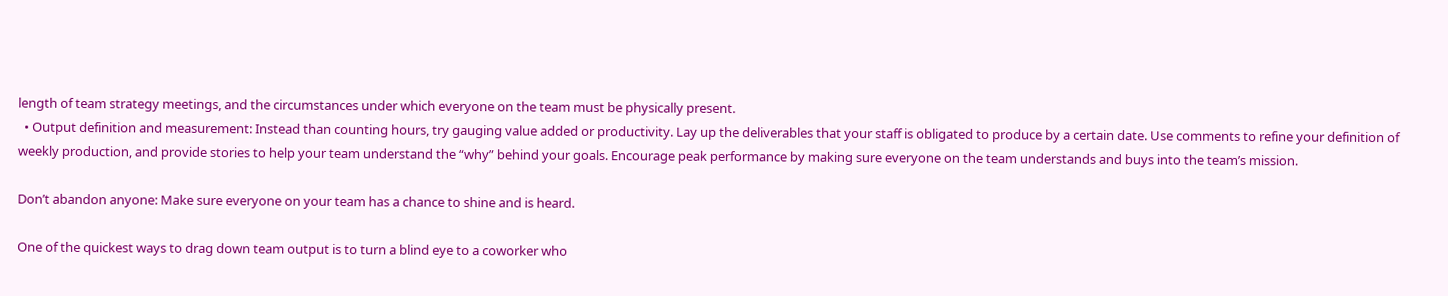length of team strategy meetings, and the circumstances under which everyone on the team must be physically present.
  • Output definition and measurement: Instead than counting hours, try gauging value added or productivity. Lay up the deliverables that your staff is obligated to produce by a certain date. Use comments to refine your definition of weekly production, and provide stories to help your team understand the “why” behind your goals. Encourage peak performance by making sure everyone on the team understands and buys into the team’s mission.

Don’t abandon anyone: Make sure everyone on your team has a chance to shine and is heard.

One of the quickest ways to drag down team output is to turn a blind eye to a coworker who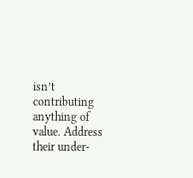isn’t contributing anything of value. Address their under-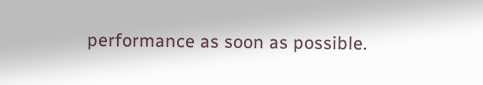performance as soon as possible.